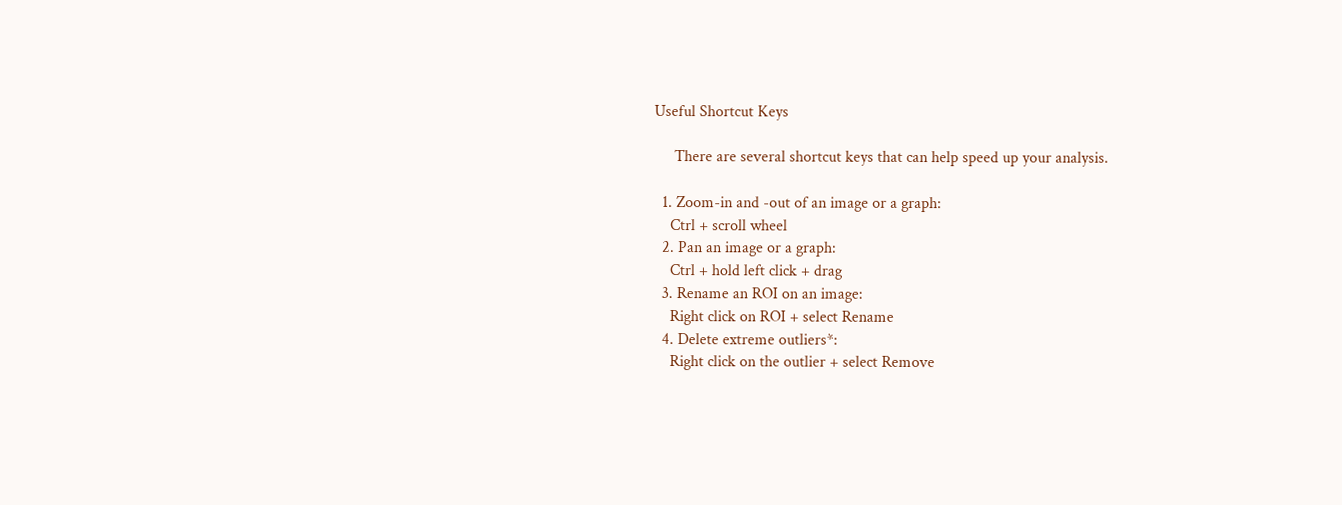Useful Shortcut Keys

     There are several shortcut keys that can help speed up your analysis.

  1. Zoom-in and -out of an image or a graph:
    Ctrl + scroll wheel
  2. Pan an image or a graph:
    Ctrl + hold left click + drag
  3. Rename an ROI on an image:
    Right click on ROI + select Rename
  4. Delete extreme outliers*:
    Right click on the outlier + select Remove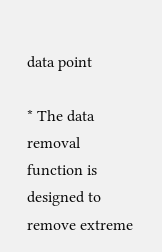data point

* The data removal function is designed to remove extreme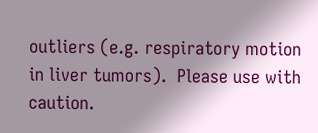outliers (e.g. respiratory motion in liver tumors).  Please use with caution.